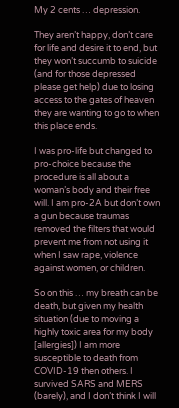My 2 cents … depression.

They aren’t happy, don’t care for life and desire it to end, but they won’t succumb to suicide (and for those depressed please get help) due to losing access to the gates of heaven they are wanting to go to when this place ends.

I was pro-life but changed to pro-choice because the procedure is all about a woman’s body and their free will. I am pro-2A but don’t own a gun because traumas removed the filters that would prevent me from not using it when I saw rape, violence against women, or children.

So on this … my breath can be death, but given my health situation (due to moving a highly toxic area for my body [allergies]) I am more susceptible to death from COVID-19 then others. I survived SARS and MERS (barely), and I don’t think I will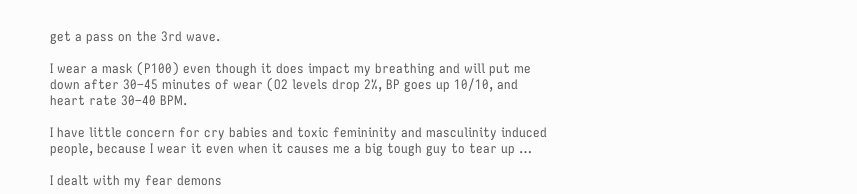get a pass on the 3rd wave.

I wear a mask (P100) even though it does impact my breathing and will put me down after 30–45 minutes of wear (O2 levels drop 2%, BP goes up 10/10, and heart rate 30–40 BPM.

I have little concern for cry babies and toxic femininity and masculinity induced people, because I wear it even when it causes me a big tough guy to tear up …

I dealt with my fear demons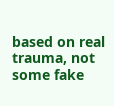based on real trauma, not some fake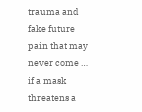trauma and fake future pain that may never come … if a mask threatens a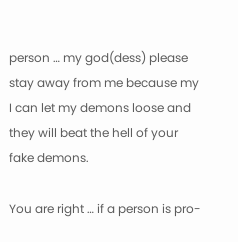person … my god(dess) please stay away from me because my I can let my demons loose and they will beat the hell of your fake demons.

You are right … if a person is pro-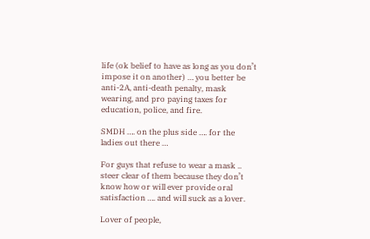life (ok belief to have as long as you don’t impose it on another) … you better be anti-2A, anti-death penalty, mask wearing, and pro paying taxes for education, police, and fire.

SMDH …. on the plus side …. for the ladies out there …

For guys that refuse to wear a mask .. steer clear of them because they don’t know how or will ever provide oral satisfaction …. and will suck as a lover.

Lover of people,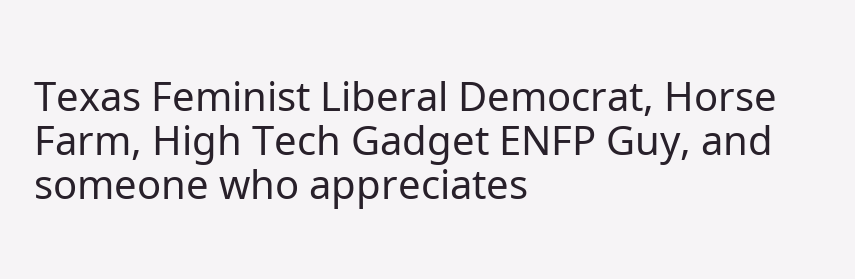Texas Feminist Liberal Democrat, Horse Farm, High Tech Gadget ENFP Guy, and someone who appreciates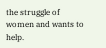the struggle of women and wants to help.